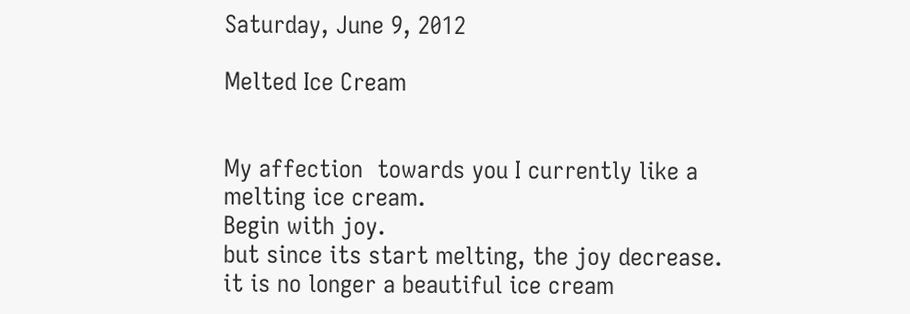Saturday, June 9, 2012

Melted Ice Cream


My affection  towards you I currently like a melting ice cream.
Begin with joy.
but since its start melting, the joy decrease.
it is no longer a beautiful ice cream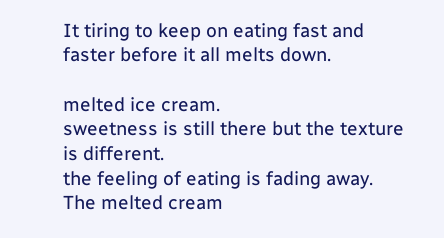It tiring to keep on eating fast and faster before it all melts down.

melted ice cream.
sweetness is still there but the texture is different.
the feeling of eating is fading away.
The melted cream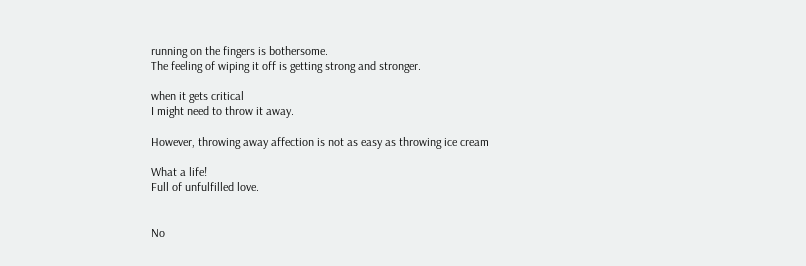running on the fingers is bothersome.
The feeling of wiping it off is getting strong and stronger.

when it gets critical
I might need to throw it away.

However, throwing away affection is not as easy as throwing ice cream

What a life!
Full of unfulfilled love.


No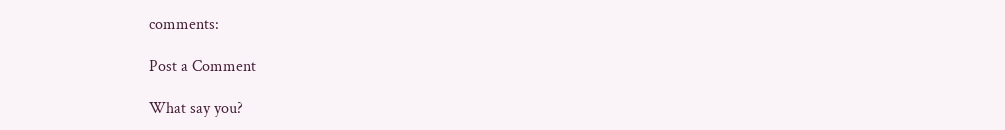comments:

Post a Comment

What say you?